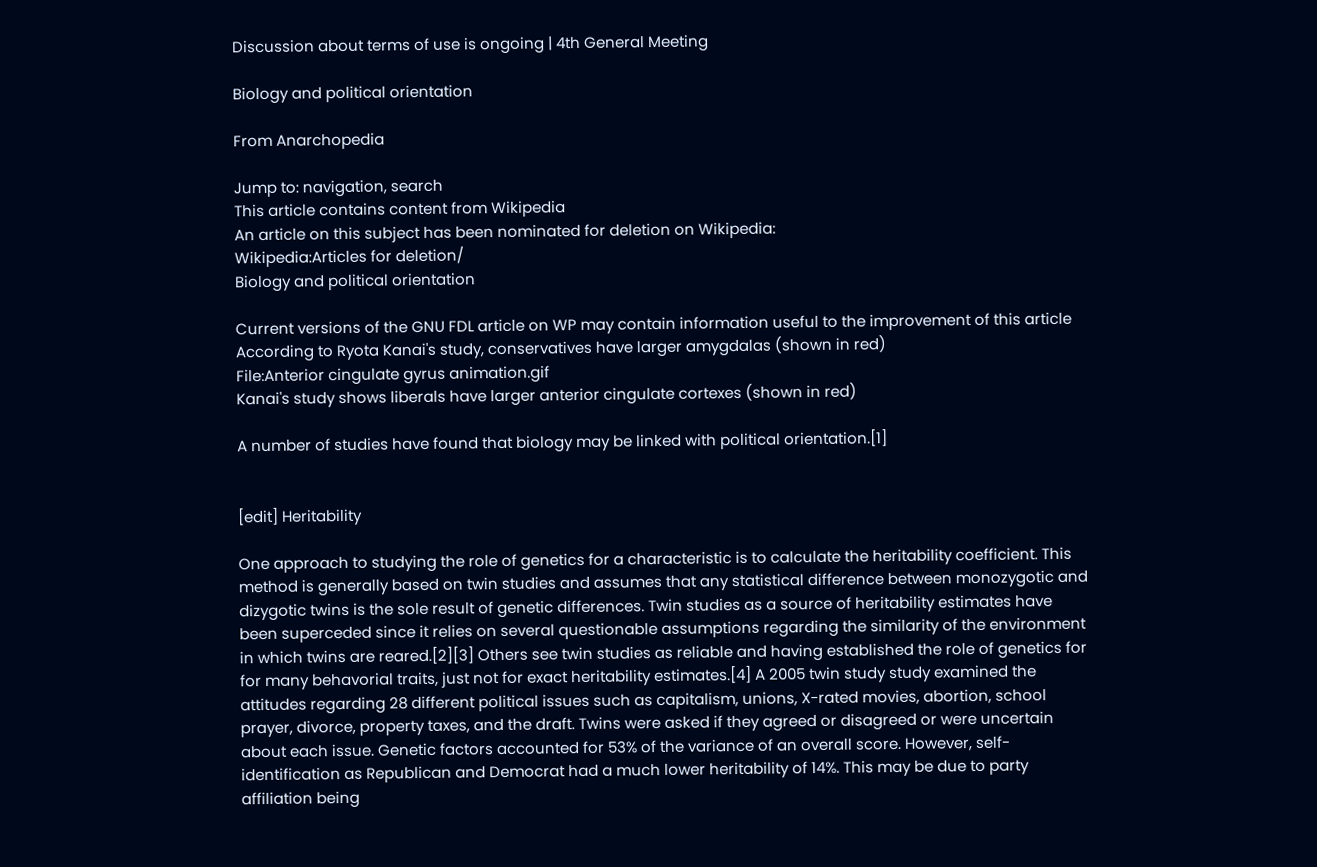Discussion about terms of use is ongoing | 4th General Meeting

Biology and political orientation

From Anarchopedia

Jump to: navigation, search
This article contains content from Wikipedia
An article on this subject has been nominated for deletion on Wikipedia:
Wikipedia:Articles for deletion/
Biology and political orientation

Current versions of the GNU FDL article on WP may contain information useful to the improvement of this article
According to Ryota Kanai's study, conservatives have larger amygdalas (shown in red)
File:Anterior cingulate gyrus animation.gif
Kanai's study shows liberals have larger anterior cingulate cortexes (shown in red)

A number of studies have found that biology may be linked with political orientation.[1]


[edit] Heritability

One approach to studying the role of genetics for a characteristic is to calculate the heritability coefficient. This method is generally based on twin studies and assumes that any statistical difference between monozygotic and dizygotic twins is the sole result of genetic differences. Twin studies as a source of heritability estimates have been superceded since it relies on several questionable assumptions regarding the similarity of the environment in which twins are reared.[2][3] Others see twin studies as reliable and having established the role of genetics for for many behavorial traits, just not for exact heritability estimates.[4] A 2005 twin study study examined the attitudes regarding 28 different political issues such as capitalism, unions, X-rated movies, abortion, school prayer, divorce, property taxes, and the draft. Twins were asked if they agreed or disagreed or were uncertain about each issue. Genetic factors accounted for 53% of the variance of an overall score. However, self-identification as Republican and Democrat had a much lower heritability of 14%. This may be due to party affiliation being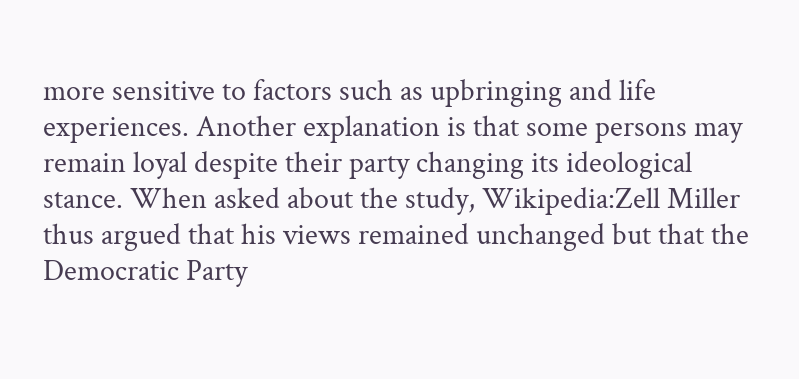more sensitive to factors such as upbringing and life experiences. Another explanation is that some persons may remain loyal despite their party changing its ideological stance. When asked about the study, Wikipedia:Zell Miller thus argued that his views remained unchanged but that the Democratic Party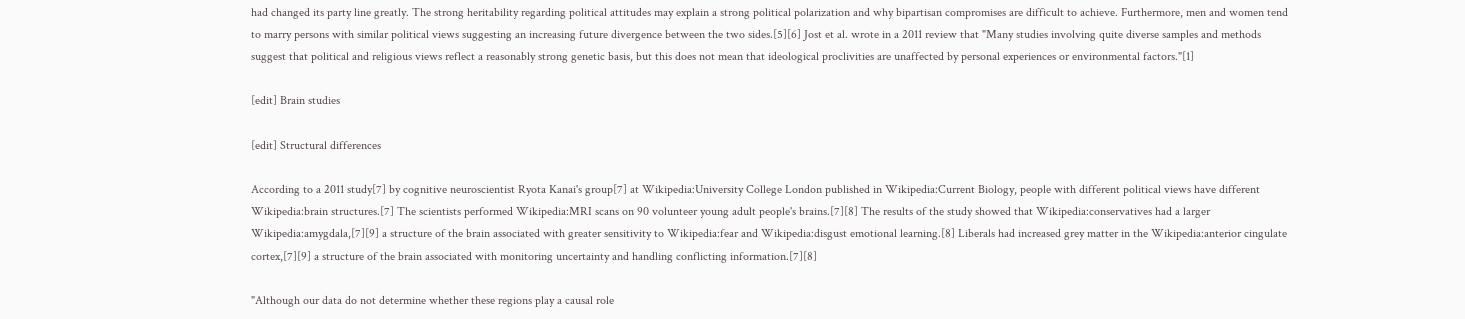had changed its party line greatly. The strong heritability regarding political attitudes may explain a strong political polarization and why bipartisan compromises are difficult to achieve. Furthermore, men and women tend to marry persons with similar political views suggesting an increasing future divergence between the two sides.[5][6] Jost et al. wrote in a 2011 review that "Many studies involving quite diverse samples and methods suggest that political and religious views reflect a reasonably strong genetic basis, but this does not mean that ideological proclivities are unaffected by personal experiences or environmental factors."[1]

[edit] Brain studies

[edit] Structural differences

According to a 2011 study[7] by cognitive neuroscientist Ryota Kanai's group[7] at Wikipedia:University College London published in Wikipedia:Current Biology, people with different political views have different Wikipedia:brain structures.[7] The scientists performed Wikipedia:MRI scans on 90 volunteer young adult people's brains.[7][8] The results of the study showed that Wikipedia:conservatives had a larger Wikipedia:amygdala,[7][9] a structure of the brain associated with greater sensitivity to Wikipedia:fear and Wikipedia:disgust emotional learning.[8] Liberals had increased grey matter in the Wikipedia:anterior cingulate cortex,[7][9] a structure of the brain associated with monitoring uncertainty and handling conflicting information.[7][8]

"Although our data do not determine whether these regions play a causal role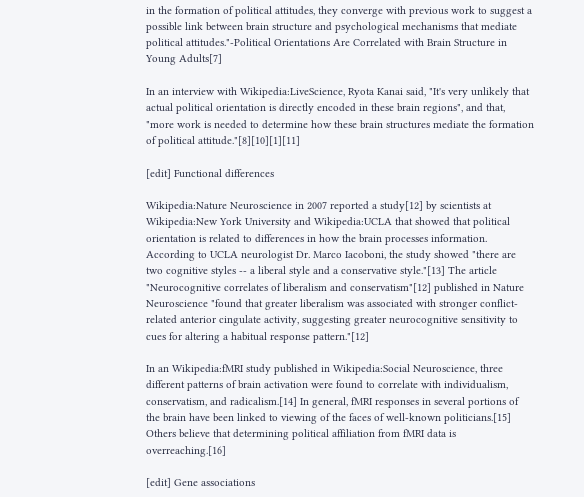in the formation of political attitudes, they converge with previous work to suggest a possible link between brain structure and psychological mechanisms that mediate political attitudes."-Political Orientations Are Correlated with Brain Structure in Young Adults[7]

In an interview with Wikipedia:LiveScience, Ryota Kanai said, "It's very unlikely that actual political orientation is directly encoded in these brain regions", and that, "more work is needed to determine how these brain structures mediate the formation of political attitude."[8][10][1][11]

[edit] Functional differences

Wikipedia:Nature Neuroscience in 2007 reported a study[12] by scientists at Wikipedia:New York University and Wikipedia:UCLA that showed that political orientation is related to differences in how the brain processes information. According to UCLA neurologist Dr. Marco Iacoboni, the study showed "there are two cognitive styles -- a liberal style and a conservative style."[13] The article "Neurocognitive correlates of liberalism and conservatism"[12] published in Nature Neuroscience "found that greater liberalism was associated with stronger conflict-related anterior cingulate activity, suggesting greater neurocognitive sensitivity to cues for altering a habitual response pattern."[12]

In an Wikipedia:fMRI study published in Wikipedia:Social Neuroscience, three different patterns of brain activation were found to correlate with individualism, conservatism, and radicalism.[14] In general, fMRI responses in several portions of the brain have been linked to viewing of the faces of well-known politicians.[15] Others believe that determining political affiliation from fMRI data is overreaching.[16]

[edit] Gene associations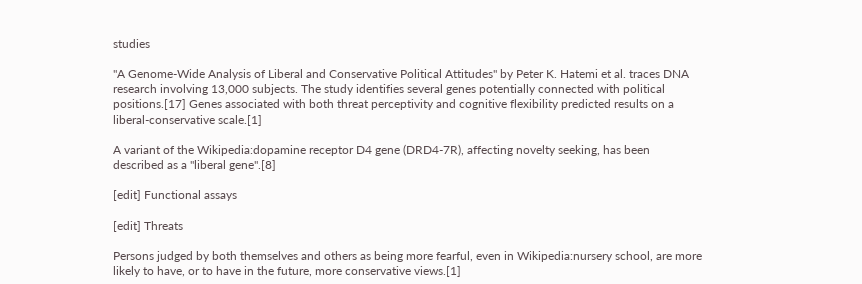studies

"A Genome-Wide Analysis of Liberal and Conservative Political Attitudes" by Peter K. Hatemi et al. traces DNA research involving 13,000 subjects. The study identifies several genes potentially connected with political positions.[17] Genes associated with both threat perceptivity and cognitive flexibility predicted results on a liberal-conservative scale.[1]

A variant of the Wikipedia:dopamine receptor D4 gene (DRD4-7R), affecting novelty seeking, has been described as a "liberal gene".[8]

[edit] Functional assays

[edit] Threats

Persons judged by both themselves and others as being more fearful, even in Wikipedia:nursery school, are more likely to have, or to have in the future, more conservative views.[1]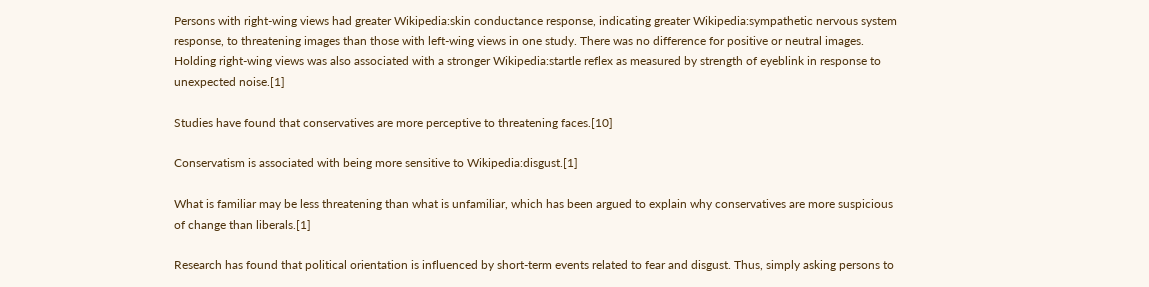Persons with right-wing views had greater Wikipedia:skin conductance response, indicating greater Wikipedia:sympathetic nervous system response, to threatening images than those with left-wing views in one study. There was no difference for positive or neutral images. Holding right-wing views was also associated with a stronger Wikipedia:startle reflex as measured by strength of eyeblink in response to unexpected noise.[1]

Studies have found that conservatives are more perceptive to threatening faces.[10]

Conservatism is associated with being more sensitive to Wikipedia:disgust.[1]

What is familiar may be less threatening than what is unfamiliar, which has been argued to explain why conservatives are more suspicious of change than liberals.[1]

Research has found that political orientation is influenced by short-term events related to fear and disgust. Thus, simply asking persons to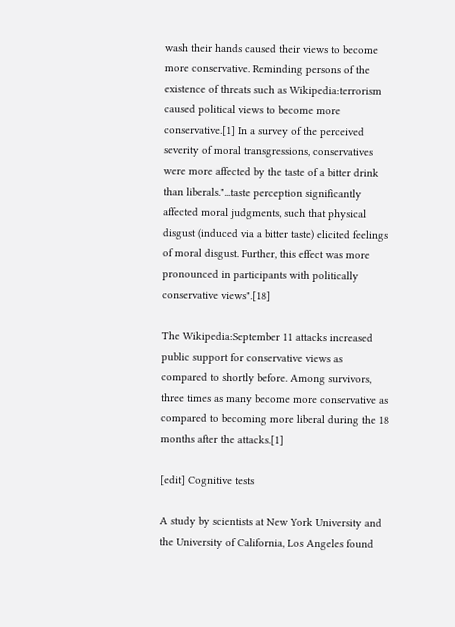wash their hands caused their views to become more conservative. Reminding persons of the existence of threats such as Wikipedia:terrorism caused political views to become more conservative.[1] In a survey of the perceived severity of moral transgressions, conservatives were more affected by the taste of a bitter drink than liberals."...taste perception significantly affected moral judgments, such that physical disgust (induced via a bitter taste) elicited feelings of moral disgust. Further, this effect was more pronounced in participants with politically conservative views".[18]

The Wikipedia:September 11 attacks increased public support for conservative views as compared to shortly before. Among survivors, three times as many become more conservative as compared to becoming more liberal during the 18 months after the attacks.[1]

[edit] Cognitive tests

A study by scientists at New York University and the University of California, Los Angeles found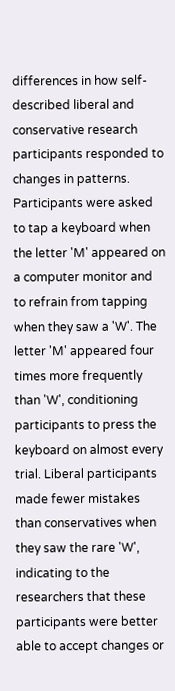differences in how self-described liberal and conservative research participants responded to changes in patterns. Participants were asked to tap a keyboard when the letter 'M' appeared on a computer monitor and to refrain from tapping when they saw a 'W'. The letter 'M' appeared four times more frequently than 'W', conditioning participants to press the keyboard on almost every trial. Liberal participants made fewer mistakes than conservatives when they saw the rare 'W', indicating to the researchers that these participants were better able to accept changes or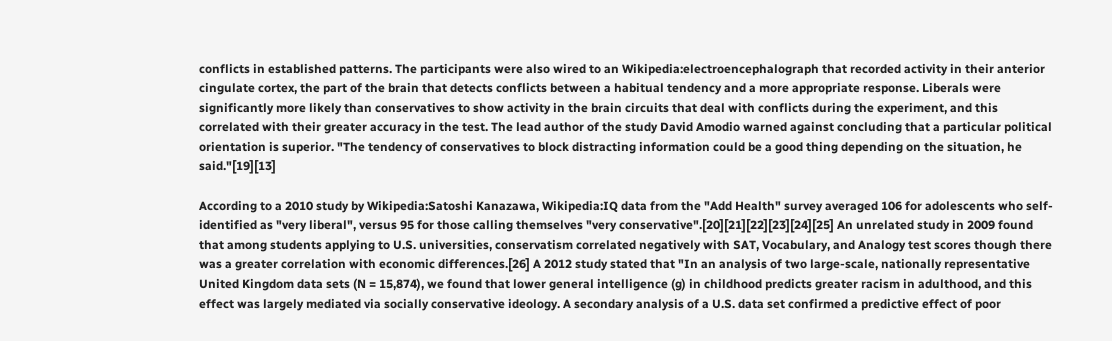conflicts in established patterns. The participants were also wired to an Wikipedia:electroencephalograph that recorded activity in their anterior cingulate cortex, the part of the brain that detects conflicts between a habitual tendency and a more appropriate response. Liberals were significantly more likely than conservatives to show activity in the brain circuits that deal with conflicts during the experiment, and this correlated with their greater accuracy in the test. The lead author of the study David Amodio warned against concluding that a particular political orientation is superior. "The tendency of conservatives to block distracting information could be a good thing depending on the situation, he said."[19][13]

According to a 2010 study by Wikipedia:Satoshi Kanazawa, Wikipedia:IQ data from the "Add Health" survey averaged 106 for adolescents who self-identified as "very liberal", versus 95 for those calling themselves "very conservative".[20][21][22][23][24][25] An unrelated study in 2009 found that among students applying to U.S. universities, conservatism correlated negatively with SAT, Vocabulary, and Analogy test scores though there was a greater correlation with economic differences.[26] A 2012 study stated that "In an analysis of two large-scale, nationally representative United Kingdom data sets (N = 15,874), we found that lower general intelligence (g) in childhood predicts greater racism in adulthood, and this effect was largely mediated via socially conservative ideology. A secondary analysis of a U.S. data set confirmed a predictive effect of poor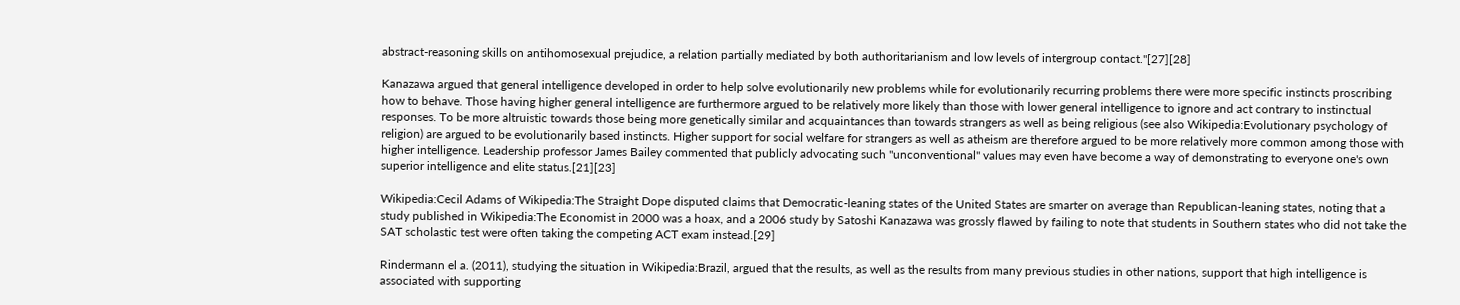abstract-reasoning skills on antihomosexual prejudice, a relation partially mediated by both authoritarianism and low levels of intergroup contact."[27][28]

Kanazawa argued that general intelligence developed in order to help solve evolutionarily new problems while for evolutionarily recurring problems there were more specific instincts proscribing how to behave. Those having higher general intelligence are furthermore argued to be relatively more likely than those with lower general intelligence to ignore and act contrary to instinctual responses. To be more altruistic towards those being more genetically similar and acquaintances than towards strangers as well as being religious (see also Wikipedia:Evolutionary psychology of religion) are argued to be evolutionarily based instincts. Higher support for social welfare for strangers as well as atheism are therefore argued to be more relatively more common among those with higher intelligence. Leadership professor James Bailey commented that publicly advocating such "unconventional" values may even have become a way of demonstrating to everyone one's own superior intelligence and elite status.[21][23]

Wikipedia:Cecil Adams of Wikipedia:The Straight Dope disputed claims that Democratic-leaning states of the United States are smarter on average than Republican-leaning states, noting that a study published in Wikipedia:The Economist in 2000 was a hoax, and a 2006 study by Satoshi Kanazawa was grossly flawed by failing to note that students in Southern states who did not take the SAT scholastic test were often taking the competing ACT exam instead.[29]

Rindermann el a. (2011), studying the situation in Wikipedia:Brazil, argued that the results, as well as the results from many previous studies in other nations, support that high intelligence is associated with supporting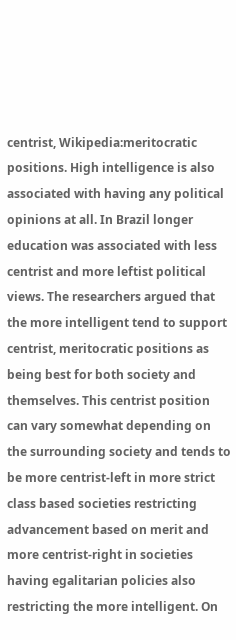centrist, Wikipedia:meritocratic positions. High intelligence is also associated with having any political opinions at all. In Brazil longer education was associated with less centrist and more leftist political views. The researchers argued that the more intelligent tend to support centrist, meritocratic positions as being best for both society and themselves. This centrist position can vary somewhat depending on the surrounding society and tends to be more centrist-left in more strict class based societies restricting advancement based on merit and more centrist-right in societies having egalitarian policies also restricting the more intelligent. On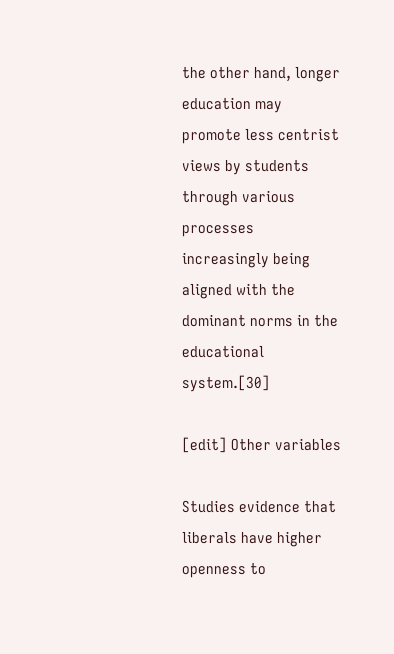the other hand, longer education may promote less centrist views by students through various processes increasingly being aligned with the dominant norms in the educational system.[30]

[edit] Other variables

Studies evidence that liberals have higher openness to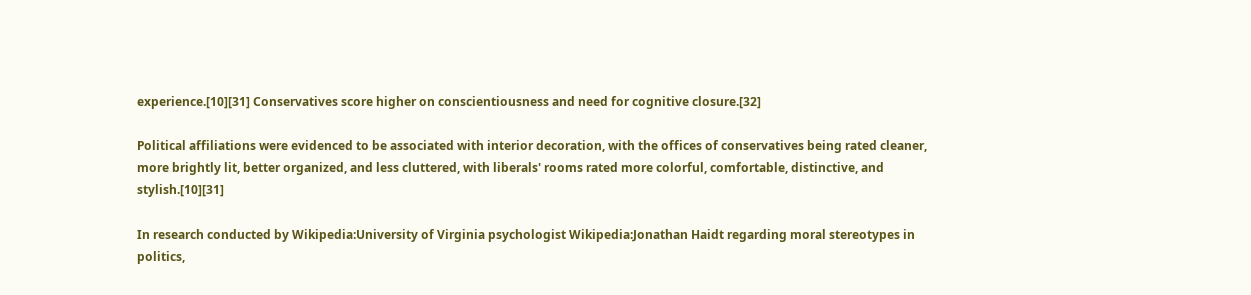experience.[10][31] Conservatives score higher on conscientiousness and need for cognitive closure.[32]

Political affiliations were evidenced to be associated with interior decoration, with the offices of conservatives being rated cleaner, more brightly lit, better organized, and less cluttered, with liberals' rooms rated more colorful, comfortable, distinctive, and stylish.[10][31]

In research conducted by Wikipedia:University of Virginia psychologist Wikipedia:Jonathan Haidt regarding moral stereotypes in politics,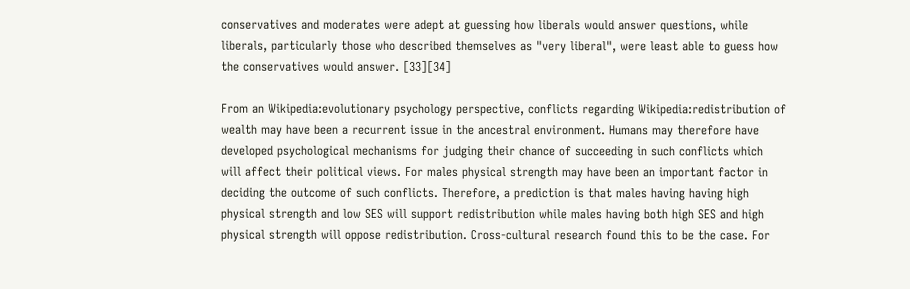conservatives and moderates were adept at guessing how liberals would answer questions, while liberals, particularly those who described themselves as "very liberal", were least able to guess how the conservatives would answer. [33][34]

From an Wikipedia:evolutionary psychology perspective, conflicts regarding Wikipedia:redistribution of wealth may have been a recurrent issue in the ancestral environment. Humans may therefore have developed psychological mechanisms for judging their chance of succeeding in such conflicts which will affect their political views. For males physical strength may have been an important factor in deciding the outcome of such conflicts. Therefore, a prediction is that males having having high physical strength and low SES will support redistribution while males having both high SES and high physical strength will oppose redistribution. Cross-cultural research found this to be the case. For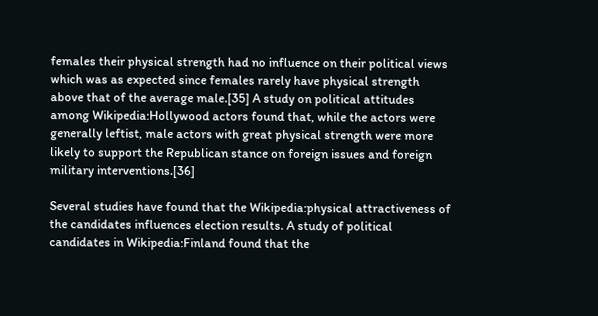females their physical strength had no influence on their political views which was as expected since females rarely have physical strength above that of the average male.[35] A study on political attitudes among Wikipedia:Hollywood actors found that, while the actors were generally leftist, male actors with great physical strength were more likely to support the Republican stance on foreign issues and foreign military interventions.[36]

Several studies have found that the Wikipedia:physical attractiveness of the candidates influences election results. A study of political candidates in Wikipedia:Finland found that the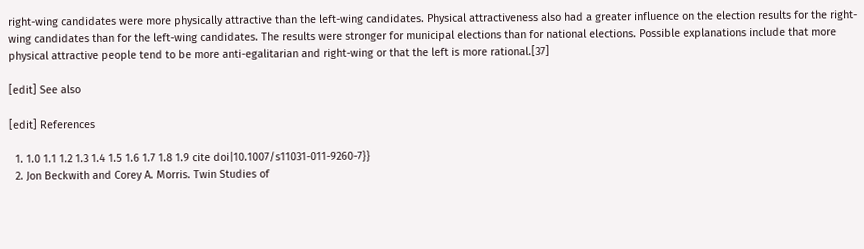right-wing candidates were more physically attractive than the left-wing candidates. Physical attractiveness also had a greater influence on the election results for the right-wing candidates than for the left-wing candidates. The results were stronger for municipal elections than for national elections. Possible explanations include that more physical attractive people tend to be more anti-egalitarian and right-wing or that the left is more rational.[37]

[edit] See also

[edit] References

  1. 1.0 1.1 1.2 1.3 1.4 1.5 1.6 1.7 1.8 1.9 cite doi|10.1007/s11031-011-9260-7}}
  2. Jon Beckwith and Corey A. Morris. Twin Studies of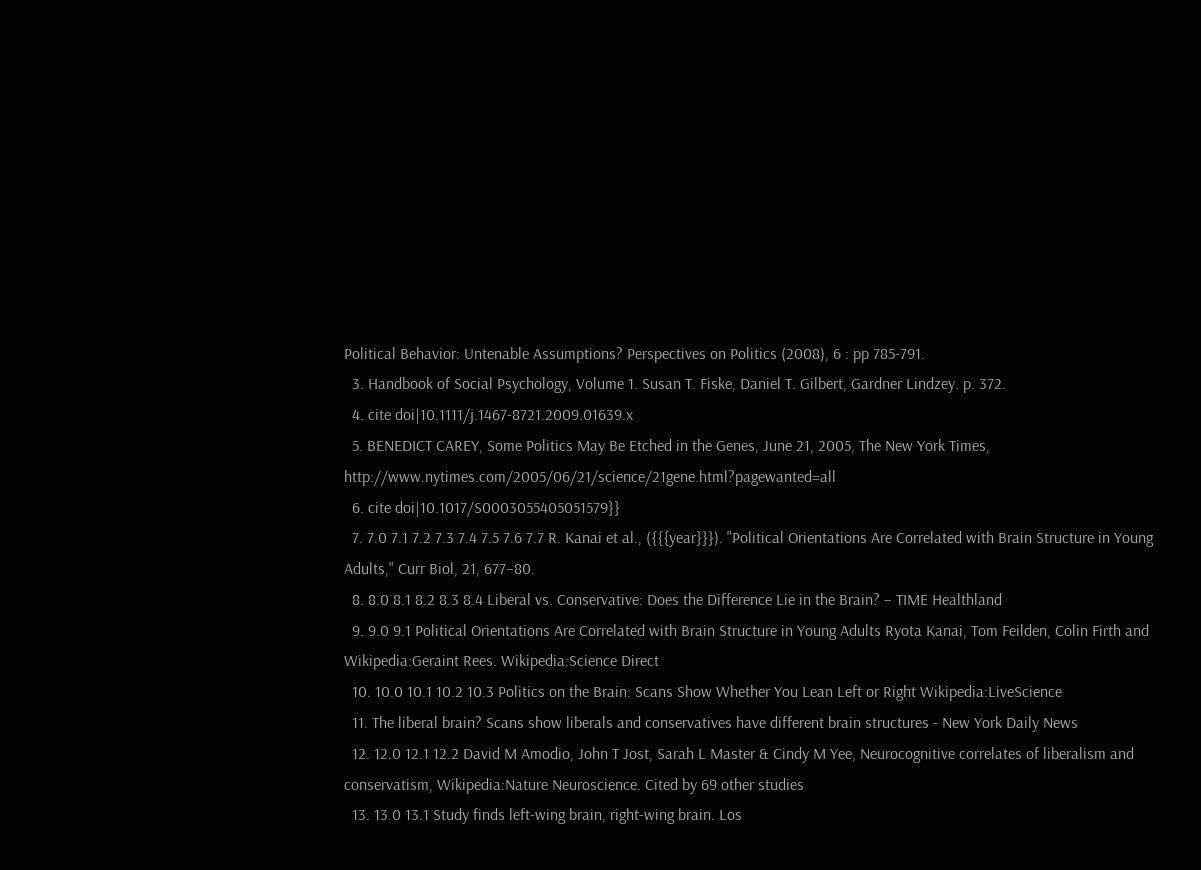Political Behavior: Untenable Assumptions? Perspectives on Politics (2008), 6 : pp 785-791.
  3. Handbook of Social Psychology, Volume 1. Susan T. Fiske, Daniel T. Gilbert, Gardner Lindzey. p. 372.
  4. cite doi|10.1111/j.1467-8721.2009.01639.x
  5. BENEDICT CAREY, Some Politics May Be Etched in the Genes, June 21, 2005, The New York Times, http://www.nytimes.com/2005/06/21/science/21gene.html?pagewanted=all
  6. cite doi|10.1017/S0003055405051579}}
  7. 7.0 7.1 7.2 7.3 7.4 7.5 7.6 7.7 R. Kanai et al., ({{{year}}}). "Political Orientations Are Correlated with Brain Structure in Young Adults," Curr Biol, 21, 677–80.
  8. 8.0 8.1 8.2 8.3 8.4 Liberal vs. Conservative: Does the Difference Lie in the Brain? – TIME Healthland
  9. 9.0 9.1 Political Orientations Are Correlated with Brain Structure in Young Adults Ryota Kanai, Tom Feilden, Colin Firth and Wikipedia:Geraint Rees. Wikipedia:Science Direct
  10. 10.0 10.1 10.2 10.3 Politics on the Brain: Scans Show Whether You Lean Left or Right Wikipedia:LiveScience
  11. The liberal brain? Scans show liberals and conservatives have different brain structures - New York Daily News
  12. 12.0 12.1 12.2 David M Amodio, John T Jost, Sarah L Master & Cindy M Yee, Neurocognitive correlates of liberalism and conservatism, Wikipedia:Nature Neuroscience. Cited by 69 other studies
  13. 13.0 13.1 Study finds left-wing brain, right-wing brain. Los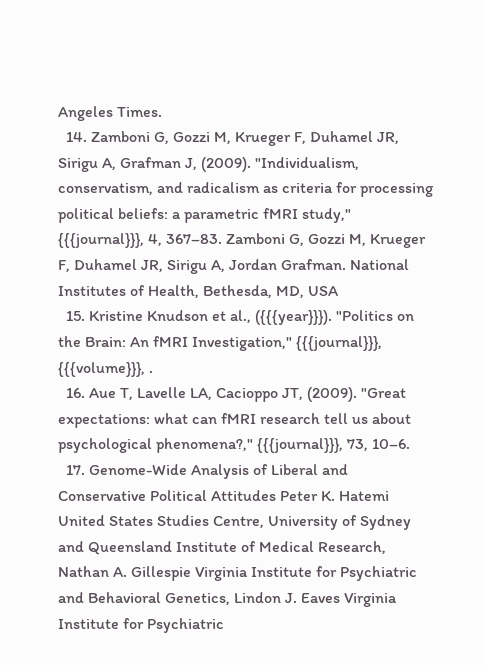Angeles Times.
  14. Zamboni G, Gozzi M, Krueger F, Duhamel JR, Sirigu A, Grafman J, (2009). "Individualism, conservatism, and radicalism as criteria for processing political beliefs: a parametric fMRI study," {{{journal}}}, 4, 367–83. Zamboni G, Gozzi M, Krueger F, Duhamel JR, Sirigu A, Jordan Grafman. National Institutes of Health, Bethesda, MD, USA
  15. Kristine Knudson et al., ({{{year}}}). "Politics on the Brain: An fMRI Investigation," {{{journal}}}, {{{volume}}}, .
  16. Aue T, Lavelle LA, Cacioppo JT, (2009). "Great expectations: what can fMRI research tell us about psychological phenomena?," {{{journal}}}, 73, 10–6.
  17. Genome-Wide Analysis of Liberal and Conservative Political Attitudes Peter K. Hatemi United States Studies Centre, University of Sydney and Queensland Institute of Medical Research, Nathan A. Gillespie Virginia Institute for Psychiatric and Behavioral Genetics, Lindon J. Eaves Virginia Institute for Psychiatric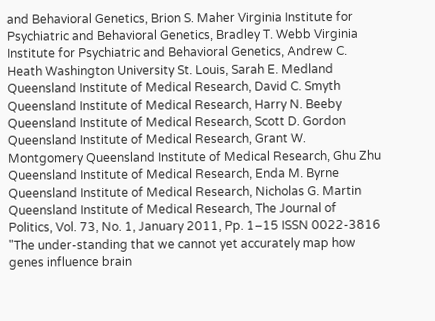and Behavioral Genetics, Brion S. Maher Virginia Institute for Psychiatric and Behavioral Genetics, Bradley T. Webb Virginia Institute for Psychiatric and Behavioral Genetics, Andrew C. Heath Washington University St. Louis, Sarah E. Medland Queensland Institute of Medical Research, David C. Smyth Queensland Institute of Medical Research, Harry N. Beeby Queensland Institute of Medical Research, Scott D. Gordon Queensland Institute of Medical Research, Grant W. Montgomery Queensland Institute of Medical Research, Ghu Zhu Queensland Institute of Medical Research, Enda M. Byrne Queensland Institute of Medical Research, Nicholas G. Martin Queensland Institute of Medical Research, The Journal of Politics, Vol. 73, No. 1, January 2011, Pp. 1–15 ISSN 0022-3816 "The under-standing that we cannot yet accurately map how genes influence brain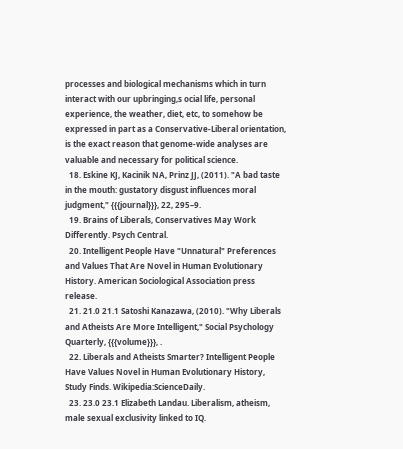processes and biological mechanisms which in turn interact with our upbringing,s ocial life, personal experience, the weather, diet, etc, to somehow be expressed in part as a Conservative-Liberal orientation, is the exact reason that genome-wide analyses are valuable and necessary for political science.
  18. Eskine KJ, Kacinik NA, Prinz JJ, (2011). "A bad taste in the mouth: gustatory disgust influences moral judgment," {{{journal}}}, 22, 295–9.
  19. Brains of Liberals, Conservatives May Work Differently. Psych Central.
  20. Intelligent People Have "Unnatural" Preferences and Values That Are Novel in Human Evolutionary History. American Sociological Association press release.
  21. 21.0 21.1 Satoshi Kanazawa, (2010). "Why Liberals and Atheists Are More Intelligent," Social Psychology Quarterly, {{{volume}}}, .
  22. Liberals and Atheists Smarter? Intelligent People Have Values Novel in Human Evolutionary History, Study Finds. Wikipedia:ScienceDaily.
  23. 23.0 23.1 Elizabeth Landau. Liberalism, atheism, male sexual exclusivity linked to IQ.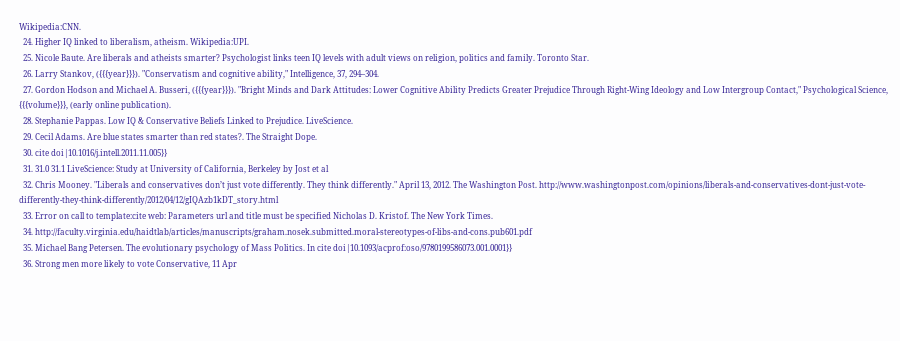Wikipedia:CNN.
  24. Higher IQ linked to liberalism, atheism. Wikipedia:UPI.
  25. Nicole Baute. Are liberals and atheists smarter? Psychologist links teen IQ levels with adult views on religion, politics and family. Toronto Star.
  26. Larry Stankov, ({{{year}}}). "Conservatism and cognitive ability," Intelligence, 37, 294–304.
  27. Gordon Hodson and Michael A. Busseri, ({{{year}}}). "Bright Minds and Dark Attitudes: Lower Cognitive Ability Predicts Greater Prejudice Through Right-Wing Ideology and Low Intergroup Contact," Psychological Science, {{{volume}}}, (early online publication).
  28. Stephanie Pappas. Low IQ & Conservative Beliefs Linked to Prejudice. LiveScience.
  29. Cecil Adams. Are blue states smarter than red states?. The Straight Dope.
  30. cite doi|10.1016/j.intell.2011.11.005}}
  31. 31.0 31.1 LiveScience: Study at University of California, Berkeley by Jost et al
  32. Chris Mooney. "Liberals and conservatives don’t just vote differently. They think differently." April 13, 2012. The Washington Post. http://www.washingtonpost.com/opinions/liberals-and-conservatives-dont-just-vote-differently-they-think-differently/2012/04/12/gIQAzb1kDT_story.html
  33. Error on call to template:cite web: Parameters url and title must be specified Nicholas D. Kristof. The New York Times.
  34. http://faculty.virginia.edu/haidtlab/articles/manuscripts/graham.nosek.submitted.moral-stereotypes-of-libs-and-cons.pub601.pdf
  35. Michael Bang Petersen. The evolutionary psychology of Mass Politics. In cite doi|10.1093/acprof:oso/9780199586073.001.0001}}
  36. Strong men more likely to vote Conservative, 11 Apr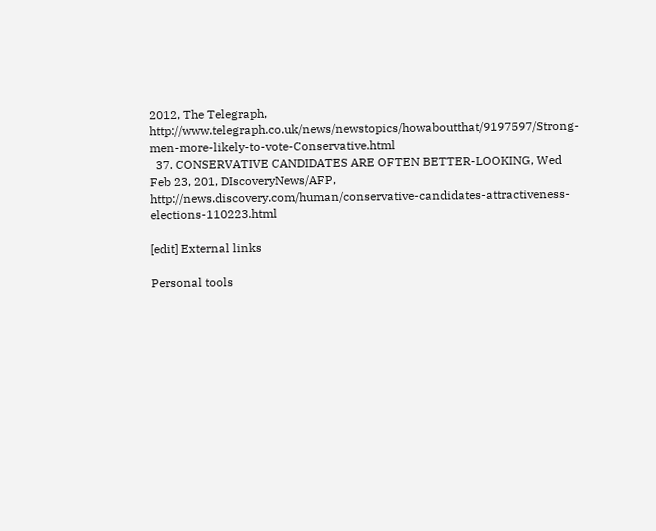2012, The Telegraph, http://www.telegraph.co.uk/news/newstopics/howaboutthat/9197597/Strong-men-more-likely-to-vote-Conservative.html
  37. CONSERVATIVE CANDIDATES ARE OFTEN BETTER-LOOKING, Wed Feb 23, 201, DIscoveryNews/AFP, http://news.discovery.com/human/conservative-candidates-attractiveness-elections-110223.html

[edit] External links

Personal tools